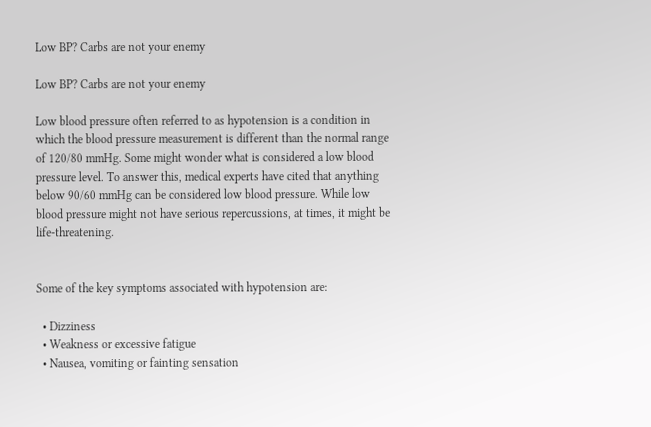Low BP? Carbs are not your enemy

Low BP? Carbs are not your enemy

Low blood pressure often referred to as hypotension is a condition in which the blood pressure measurement is different than the normal range of 120/80 mmHg. Some might wonder what is considered a low blood pressure level. To answer this, medical experts have cited that anything below 90/60 mmHg can be considered low blood pressure. While low blood pressure might not have serious repercussions, at times, it might be life-threatening.


Some of the key symptoms associated with hypotension are:

  • Dizziness
  • Weakness or excessive fatigue
  • Nausea, vomiting or fainting sensation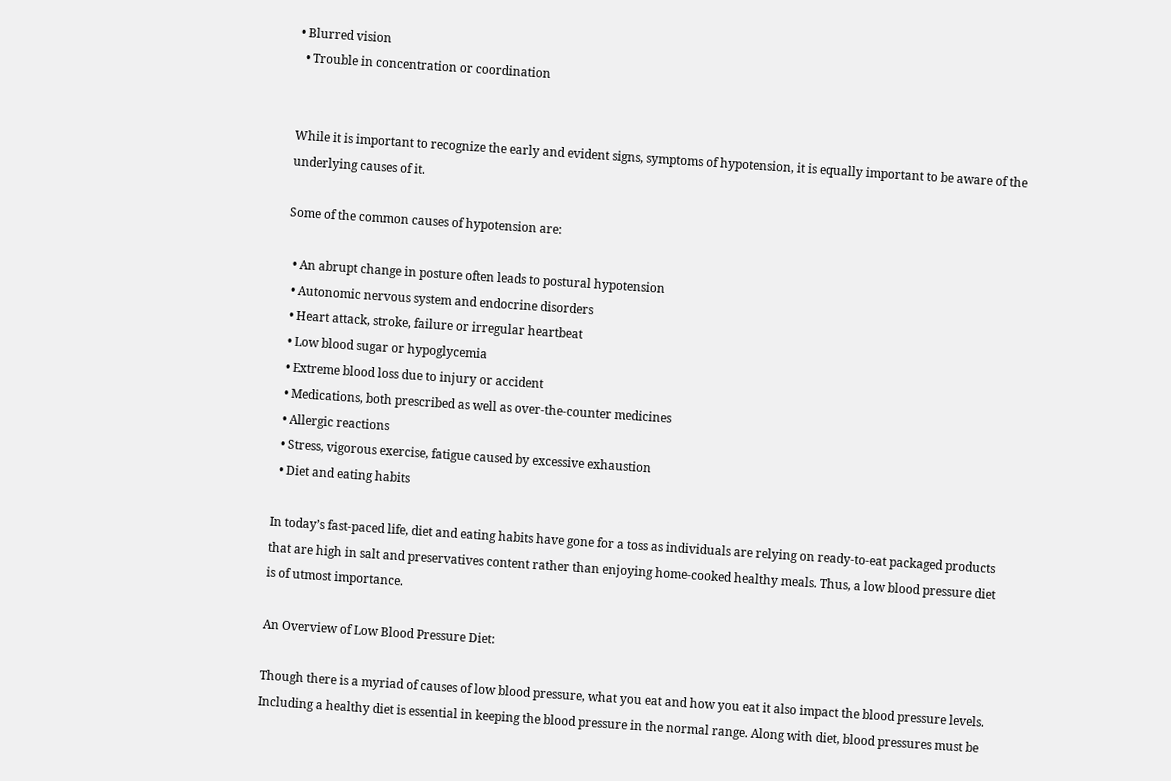• Blurred vision
  • Trouble in concentration or coordination


While it is important to recognize the early and evident signs, symptoms of hypotension, it is equally important to be aware of the underlying causes of it.

Some of the common causes of hypotension are:

  • An abrupt change in posture often leads to postural hypotension
  • Autonomic nervous system and endocrine disorders
  • Heart attack, stroke, failure or irregular heartbeat
  • Low blood sugar or hypoglycemia
  • Extreme blood loss due to injury or accident
  • Medications, both prescribed as well as over-the-counter medicines
  • Allergic reactions
  • Stress, vigorous exercise, fatigue caused by excessive exhaustion
  • Diet and eating habits

In today’s fast-paced life, diet and eating habits have gone for a toss as individuals are relying on ready-to-eat packaged products that are high in salt and preservatives content rather than enjoying home-cooked healthy meals. Thus, a low blood pressure diet is of utmost importance.

An Overview of Low Blood Pressure Diet:

Though there is a myriad of causes of low blood pressure, what you eat and how you eat it also impact the blood pressure levels. Including a healthy diet is essential in keeping the blood pressure in the normal range. Along with diet, blood pressures must be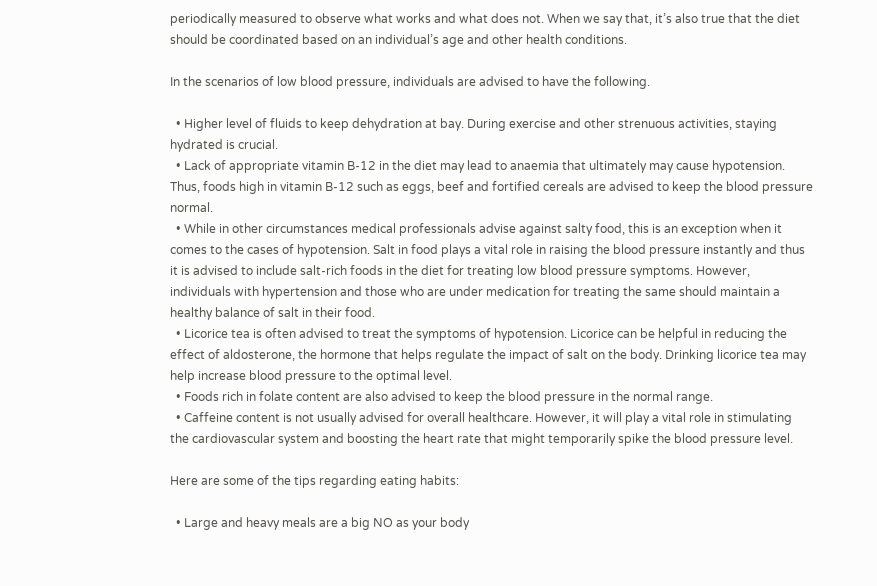periodically measured to observe what works and what does not. When we say that, it’s also true that the diet should be coordinated based on an individual’s age and other health conditions.

In the scenarios of low blood pressure, individuals are advised to have the following.

  • Higher level of fluids to keep dehydration at bay. During exercise and other strenuous activities, staying hydrated is crucial.
  • Lack of appropriate vitamin B-12 in the diet may lead to anaemia that ultimately may cause hypotension. Thus, foods high in vitamin B-12 such as eggs, beef and fortified cereals are advised to keep the blood pressure normal.
  • While in other circumstances medical professionals advise against salty food, this is an exception when it comes to the cases of hypotension. Salt in food plays a vital role in raising the blood pressure instantly and thus it is advised to include salt-rich foods in the diet for treating low blood pressure symptoms. However, individuals with hypertension and those who are under medication for treating the same should maintain a healthy balance of salt in their food.
  • Licorice tea is often advised to treat the symptoms of hypotension. Licorice can be helpful in reducing the effect of aldosterone, the hormone that helps regulate the impact of salt on the body. Drinking licorice tea may help increase blood pressure to the optimal level.
  • Foods rich in folate content are also advised to keep the blood pressure in the normal range.
  • Caffeine content is not usually advised for overall healthcare. However, it will play a vital role in stimulating the cardiovascular system and boosting the heart rate that might temporarily spike the blood pressure level.

Here are some of the tips regarding eating habits:

  • Large and heavy meals are a big NO as your body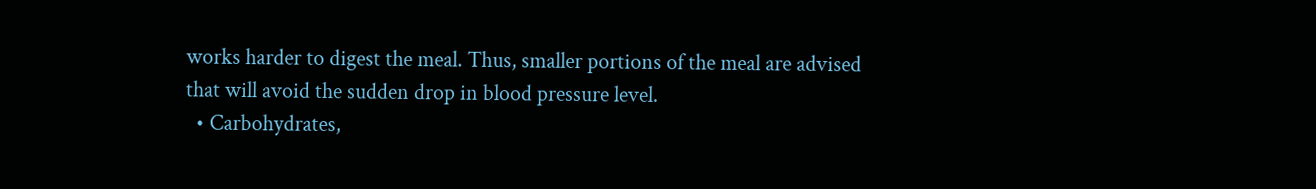works harder to digest the meal. Thus, smaller portions of the meal are advised that will avoid the sudden drop in blood pressure level.
  • Carbohydrates,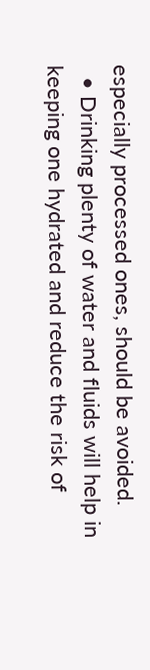especially processed ones, should be avoided.
  • Drinking plenty of water and fluids will help in keeping one hydrated and reduce the risk of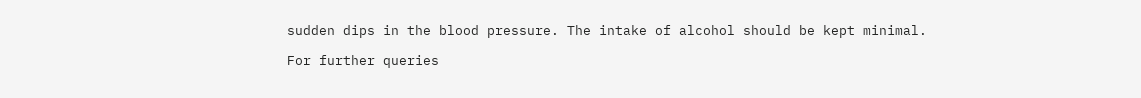sudden dips in the blood pressure. The intake of alcohol should be kept minimal.

For further queries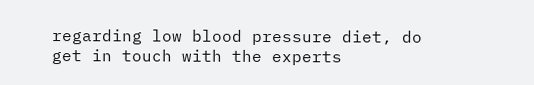regarding low blood pressure diet, do get in touch with the experts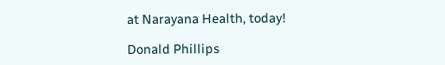at Narayana Health, today!

Donald Phillips